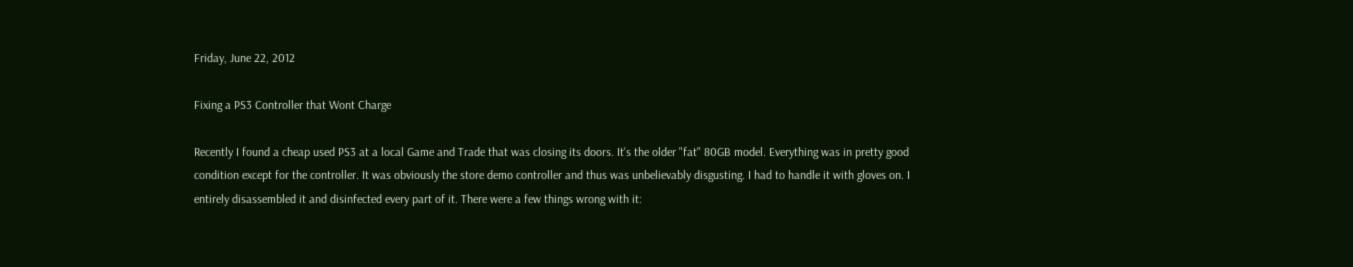Friday, June 22, 2012

Fixing a PS3 Controller that Wont Charge

Recently I found a cheap used PS3 at a local Game and Trade that was closing its doors. It's the older "fat" 80GB model. Everything was in pretty good condition except for the controller. It was obviously the store demo controller and thus was unbelievably disgusting. I had to handle it with gloves on. I entirely disassembled it and disinfected every part of it. There were a few things wrong with it: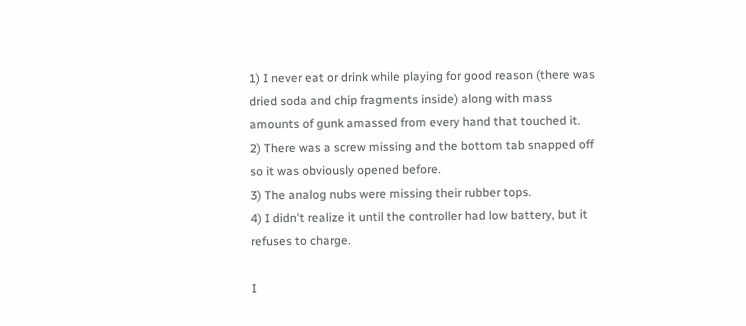1) I never eat or drink while playing for good reason (there was dried soda and chip fragments inside) along with mass amounts of gunk amassed from every hand that touched it.
2) There was a screw missing and the bottom tab snapped off so it was obviously opened before.
3) The analog nubs were missing their rubber tops.
4) I didn't realize it until the controller had low battery, but it refuses to charge.

I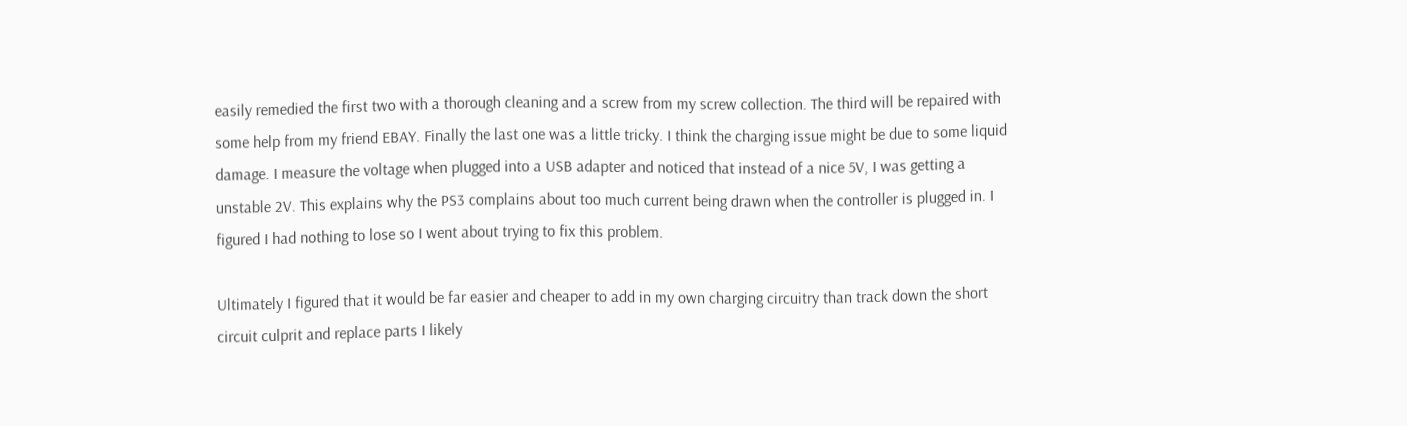easily remedied the first two with a thorough cleaning and a screw from my screw collection. The third will be repaired with some help from my friend EBAY. Finally the last one was a little tricky. I think the charging issue might be due to some liquid damage. I measure the voltage when plugged into a USB adapter and noticed that instead of a nice 5V, I was getting a unstable 2V. This explains why the PS3 complains about too much current being drawn when the controller is plugged in. I figured I had nothing to lose so I went about trying to fix this problem.

Ultimately I figured that it would be far easier and cheaper to add in my own charging circuitry than track down the short circuit culprit and replace parts I likely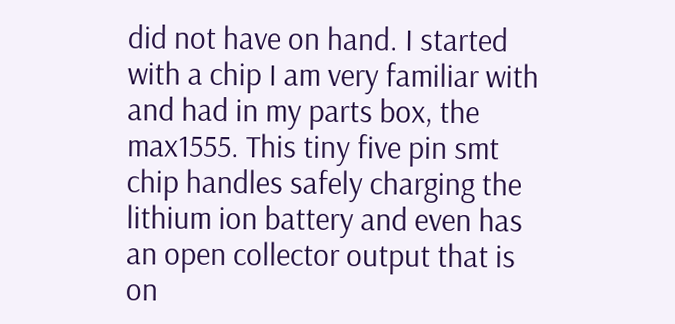did not have on hand. I started with a chip I am very familiar with and had in my parts box, the max1555. This tiny five pin smt chip handles safely charging the lithium ion battery and even has an open collector output that is on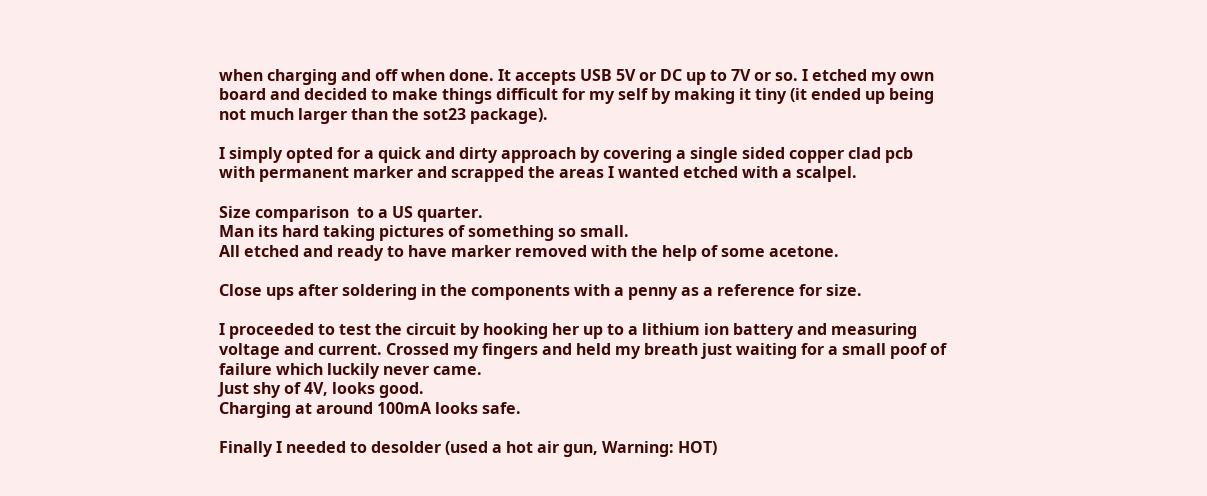when charging and off when done. It accepts USB 5V or DC up to 7V or so. I etched my own board and decided to make things difficult for my self by making it tiny (it ended up being not much larger than the sot23 package).

I simply opted for a quick and dirty approach by covering a single sided copper clad pcb with permanent marker and scrapped the areas I wanted etched with a scalpel.

Size comparison  to a US quarter.
Man its hard taking pictures of something so small.
All etched and ready to have marker removed with the help of some acetone.

Close ups after soldering in the components with a penny as a reference for size.

I proceeded to test the circuit by hooking her up to a lithium ion battery and measuring voltage and current. Crossed my fingers and held my breath just waiting for a small poof of failure which luckily never came.
Just shy of 4V, looks good.
Charging at around 100mA looks safe.

Finally I needed to desolder (used a hot air gun, Warning: HOT)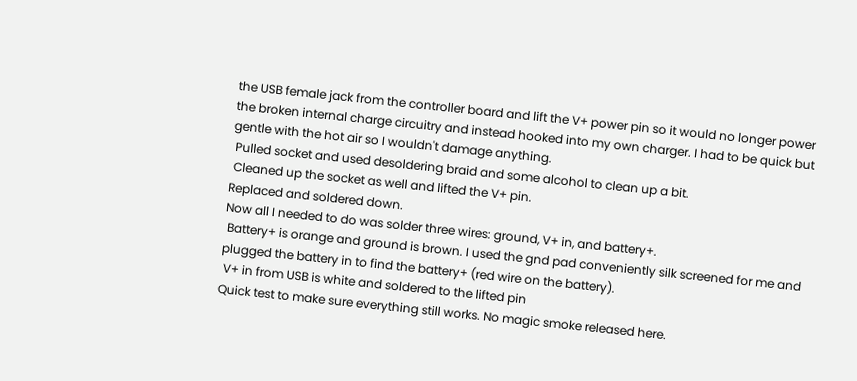the USB female jack from the controller board and lift the V+ power pin so it would no longer power the broken internal charge circuitry and instead hooked into my own charger. I had to be quick but gentle with the hot air so I wouldn't damage anything.
 Pulled socket and used desoldering braid and some alcohol to clean up a bit.
 Cleaned up the socket as well and lifted the V+ pin.
Replaced and soldered down.
Now all I needed to do was solder three wires: ground, V+ in, and battery+.
 Battery+ is orange and ground is brown. I used the gnd pad conveniently silk screened for me and plugged the battery in to find the battery+ (red wire on the battery).
 V+ in from USB is white and soldered to the lifted pin
Quick test to make sure everything still works. No magic smoke released here.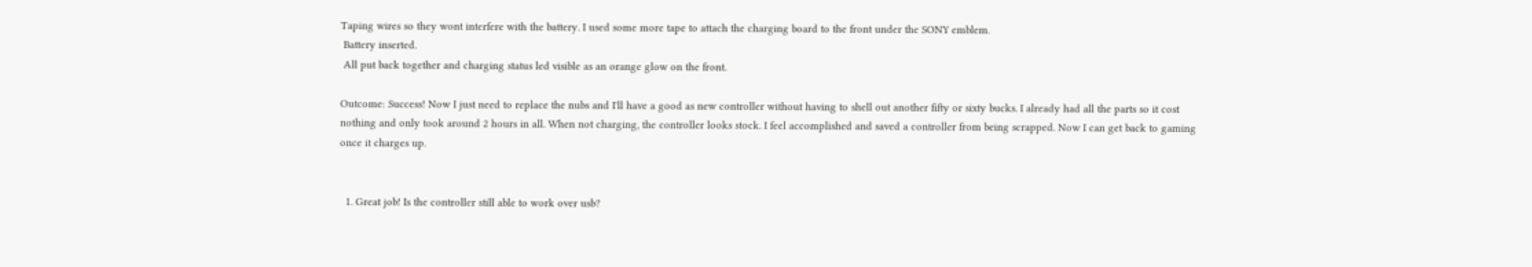Taping wires so they wont interfere with the battery. I used some more tape to attach the charging board to the front under the SONY emblem.
 Battery inserted.
 All put back together and charging status led visible as an orange glow on the front.

Outcome: Success! Now I just need to replace the nubs and I'll have a good as new controller without having to shell out another fifty or sixty bucks. I already had all the parts so it cost nothing and only took around 2 hours in all. When not charging, the controller looks stock. I feel accomplished and saved a controller from being scrapped. Now I can get back to gaming once it charges up.


  1. Great job! Is the controller still able to work over usb?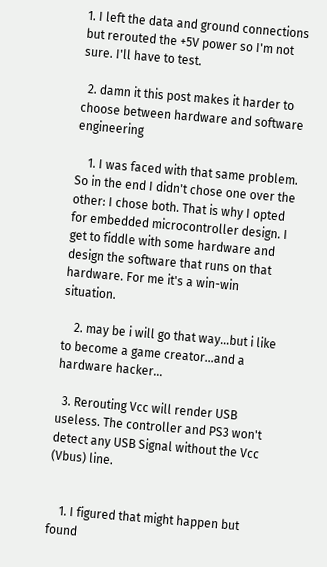1. I left the data and ground connections but rerouted the +5V power so I'm not sure. I'll have to test.

  2. damn it this post makes it harder to choose between hardware and software engineering

    1. I was faced with that same problem. So in the end I didn't chose one over the other: I chose both. That is why I opted for embedded microcontroller design. I get to fiddle with some hardware and design the software that runs on that hardware. For me it's a win-win situation.

    2. may be i will go that way...but i like to become a game creator...and a hardware hacker...

  3. Rerouting Vcc will render USB useless. The controller and PS3 won't detect any USB Signal without the Vcc (Vbus) line.


    1. I figured that might happen but found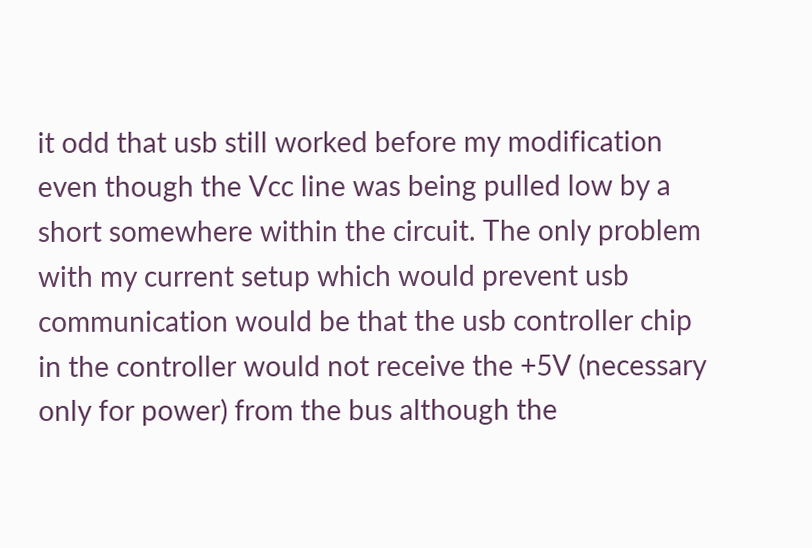it odd that usb still worked before my modification even though the Vcc line was being pulled low by a short somewhere within the circuit. The only problem with my current setup which would prevent usb communication would be that the usb controller chip in the controller would not receive the +5V (necessary only for power) from the bus although the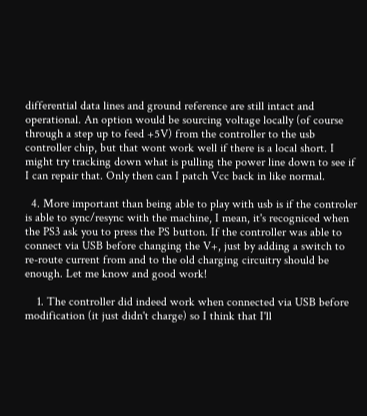differential data lines and ground reference are still intact and operational. An option would be sourcing voltage locally (of course through a step up to feed +5V) from the controller to the usb controller chip, but that wont work well if there is a local short. I might try tracking down what is pulling the power line down to see if I can repair that. Only then can I patch Vcc back in like normal.

  4. More important than being able to play with usb is if the controler is able to sync/resync with the machine, I mean, it's recogniced when the PS3 ask you to press the PS button. If the controller was able to connect via USB before changing the V+, just by adding a switch to re-route current from and to the old charging circuitry should be enough. Let me know and good work!

    1. The controller did indeed work when connected via USB before modification (it just didn't charge) so I think that I'll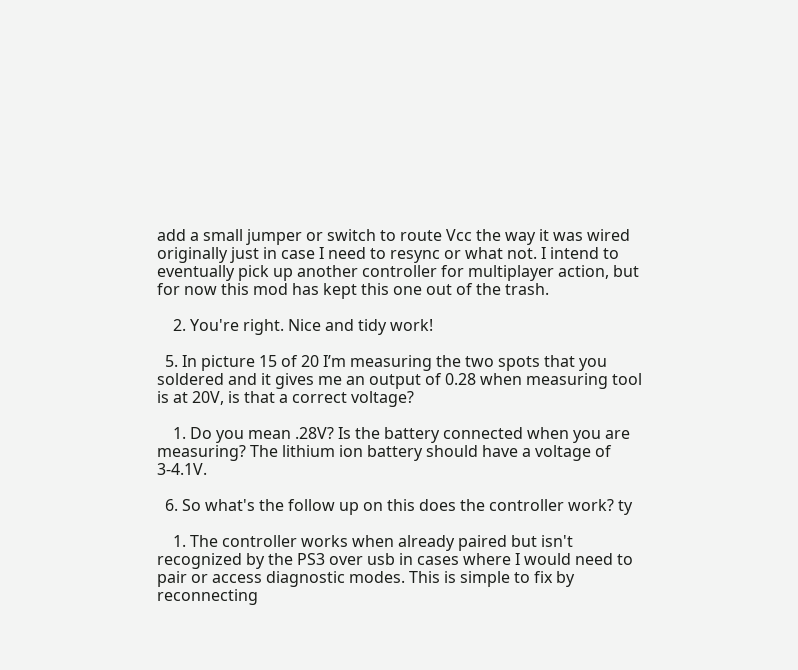add a small jumper or switch to route Vcc the way it was wired originally just in case I need to resync or what not. I intend to eventually pick up another controller for multiplayer action, but for now this mod has kept this one out of the trash.

    2. You're right. Nice and tidy work!

  5. In picture 15 of 20 I’m measuring the two spots that you soldered and it gives me an output of 0.28 when measuring tool is at 20V, is that a correct voltage?

    1. Do you mean .28V? Is the battery connected when you are measuring? The lithium ion battery should have a voltage of 3-4.1V.

  6. So what's the follow up on this does the controller work? ty

    1. The controller works when already paired but isn't recognized by the PS3 over usb in cases where I would need to pair or access diagnostic modes. This is simple to fix by reconnecting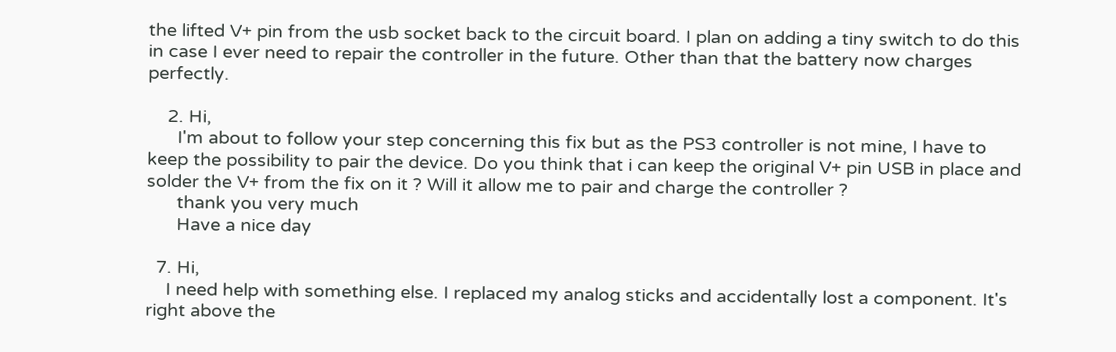the lifted V+ pin from the usb socket back to the circuit board. I plan on adding a tiny switch to do this in case I ever need to repair the controller in the future. Other than that the battery now charges perfectly.

    2. Hi,
      I'm about to follow your step concerning this fix but as the PS3 controller is not mine, I have to keep the possibility to pair the device. Do you think that i can keep the original V+ pin USB in place and solder the V+ from the fix on it ? Will it allow me to pair and charge the controller ?
      thank you very much
      Have a nice day

  7. Hi,
    I need help with something else. I replaced my analog sticks and accidentally lost a component. It's right above the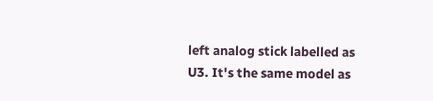left analog stick labelled as U3. It's the same model as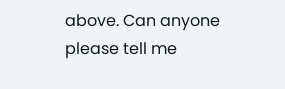above. Can anyone please tell me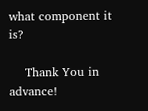what component it is?

    Thank You in advance!